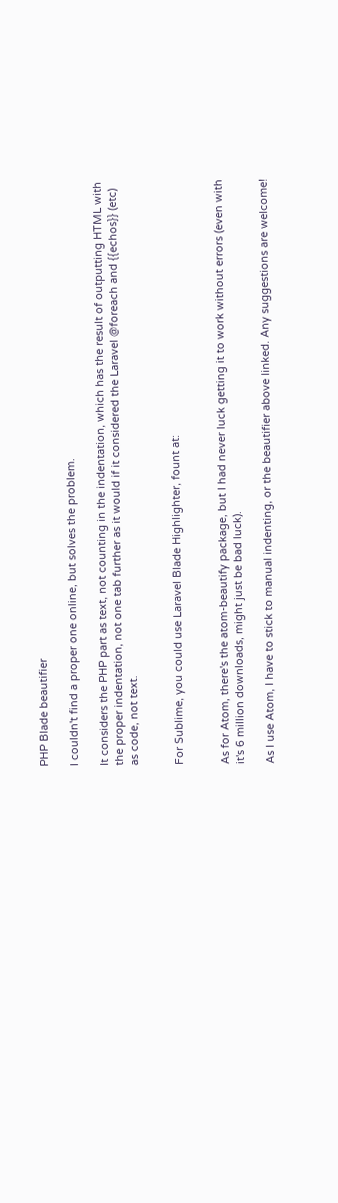PHP Blade beautifier

I couldn't find a proper one online, but solves the problem.

It considers the PHP part as text, not counting in the indentation, which has the result of outputting HTML with the proper indentation, not one tab further as it would if it considered the Laravel @foreach and {{echos}} (etc) as code, not text.


For Sublime, you could use Laravel Blade Highlighter, fount at:


As for Atom, there's the atom-beautify package, but I had never luck getting it to work without errors (even with it's 6 million downloads, might just be bad luck).

As I use Atom, I have to stick to manual indenting, or the beautifier above linked. Any suggestions are welcome!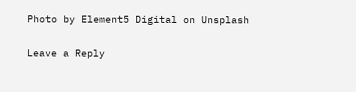Photo by Element5 Digital on Unsplash

Leave a Reply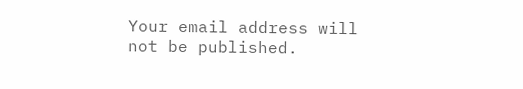Your email address will not be published.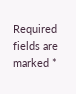Required fields are marked *